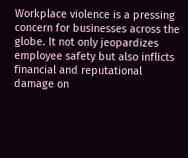Workplace violence is a pressing concern for businesses across the globe. It not only jeopardizes employee safety but also inflicts financial and reputational damage on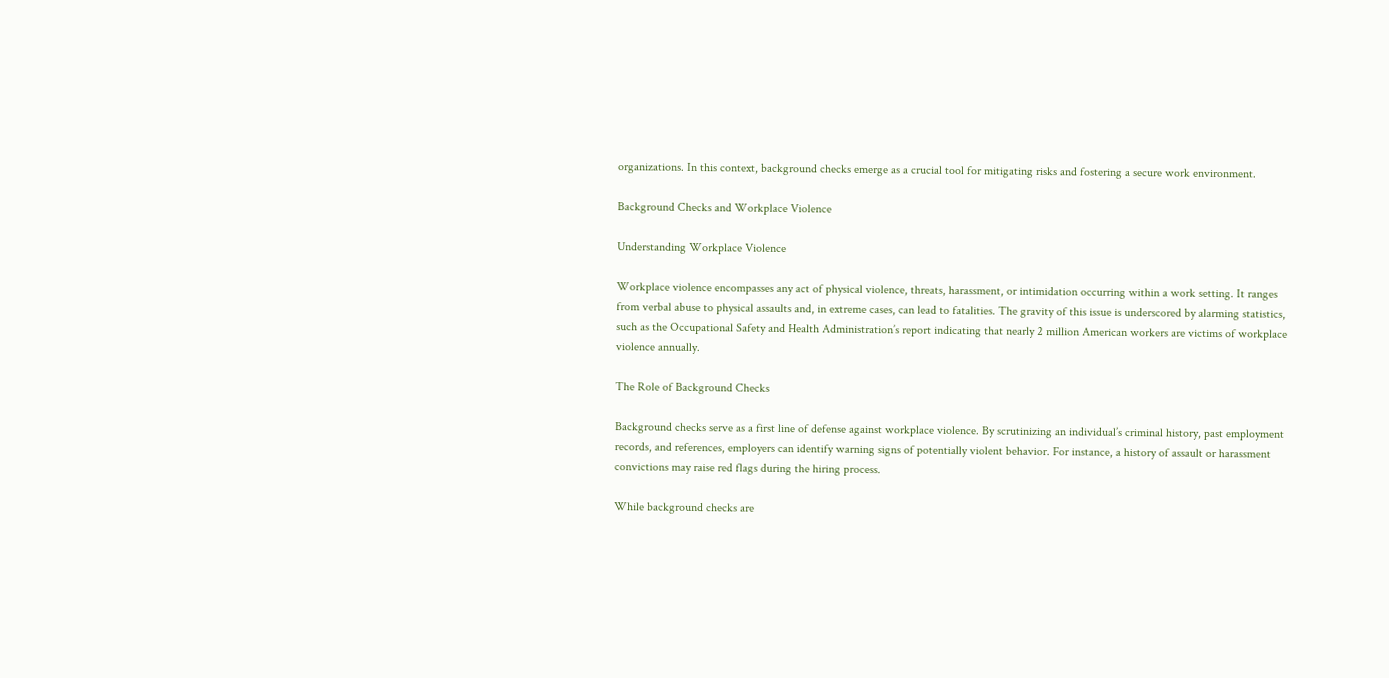organizations. In this context, background checks emerge as a crucial tool for mitigating risks and fostering a secure work environment.

Background Checks and Workplace Violence

Understanding Workplace Violence

Workplace violence encompasses any act of physical violence, threats, harassment, or intimidation occurring within a work setting. It ranges from verbal abuse to physical assaults and, in extreme cases, can lead to fatalities. The gravity of this issue is underscored by alarming statistics, such as the Occupational Safety and Health Administration’s report indicating that nearly 2 million American workers are victims of workplace violence annually.

The Role of Background Checks

Background checks serve as a first line of defense against workplace violence. By scrutinizing an individual’s criminal history, past employment records, and references, employers can identify warning signs of potentially violent behavior. For instance, a history of assault or harassment convictions may raise red flags during the hiring process.

While background checks are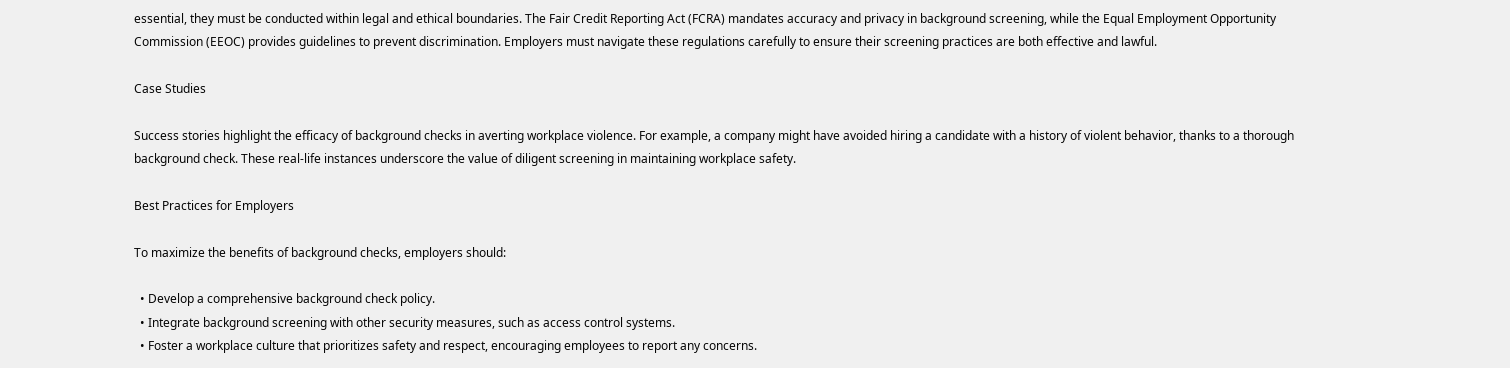essential, they must be conducted within legal and ethical boundaries. The Fair Credit Reporting Act (FCRA) mandates accuracy and privacy in background screening, while the Equal Employment Opportunity Commission (EEOC) provides guidelines to prevent discrimination. Employers must navigate these regulations carefully to ensure their screening practices are both effective and lawful.

Case Studies

Success stories highlight the efficacy of background checks in averting workplace violence. For example, a company might have avoided hiring a candidate with a history of violent behavior, thanks to a thorough background check. These real-life instances underscore the value of diligent screening in maintaining workplace safety.

Best Practices for Employers

To maximize the benefits of background checks, employers should:

  • Develop a comprehensive background check policy.
  • Integrate background screening with other security measures, such as access control systems.
  • Foster a workplace culture that prioritizes safety and respect, encouraging employees to report any concerns.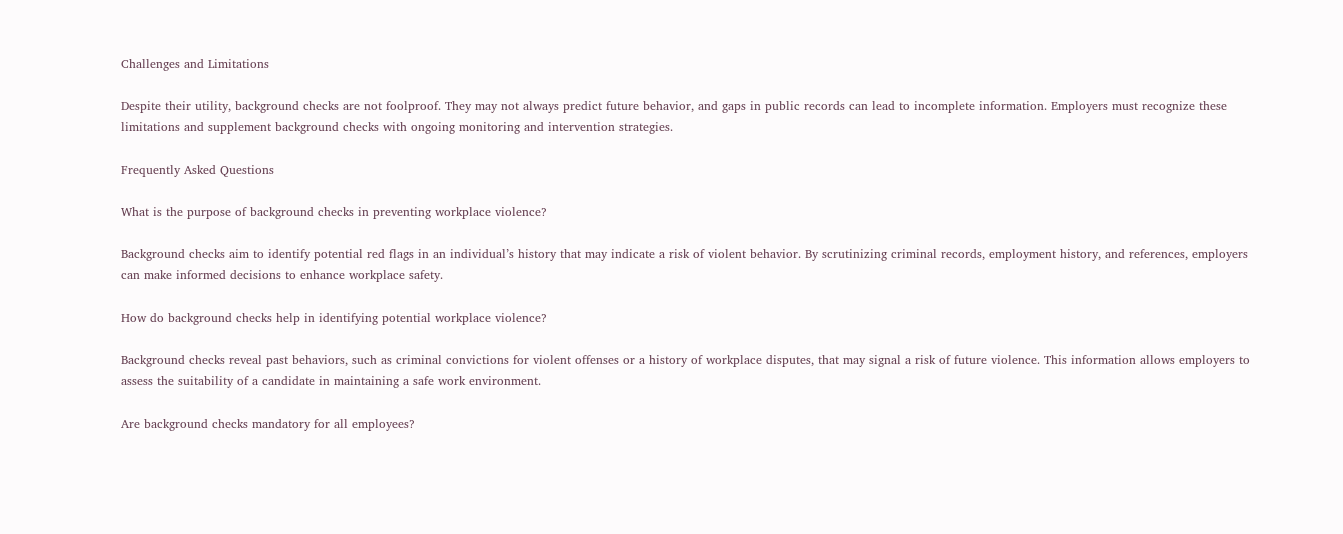Challenges and Limitations

Despite their utility, background checks are not foolproof. They may not always predict future behavior, and gaps in public records can lead to incomplete information. Employers must recognize these limitations and supplement background checks with ongoing monitoring and intervention strategies.

Frequently Asked Questions

What is the purpose of background checks in preventing workplace violence?

Background checks aim to identify potential red flags in an individual’s history that may indicate a risk of violent behavior. By scrutinizing criminal records, employment history, and references, employers can make informed decisions to enhance workplace safety.

How do background checks help in identifying potential workplace violence?

Background checks reveal past behaviors, such as criminal convictions for violent offenses or a history of workplace disputes, that may signal a risk of future violence. This information allows employers to assess the suitability of a candidate in maintaining a safe work environment.

Are background checks mandatory for all employees?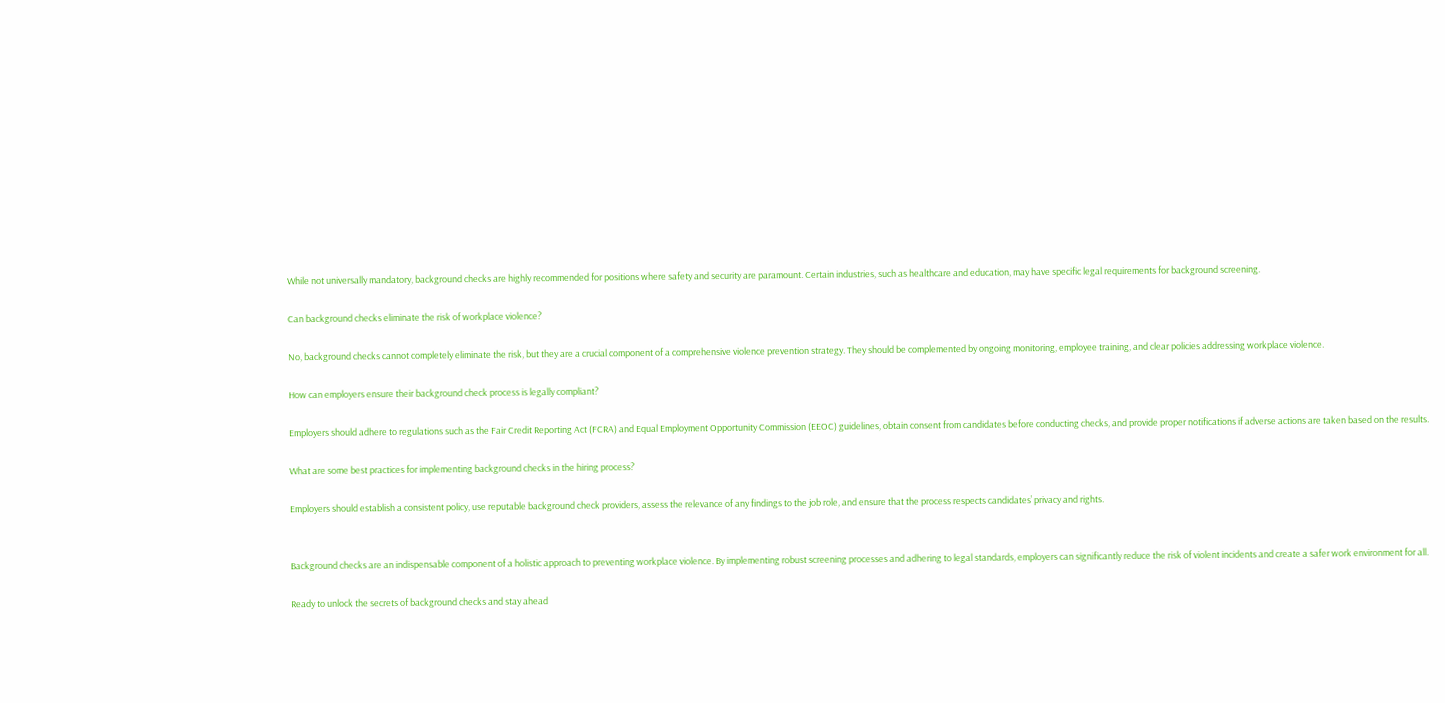While not universally mandatory, background checks are highly recommended for positions where safety and security are paramount. Certain industries, such as healthcare and education, may have specific legal requirements for background screening.

Can background checks eliminate the risk of workplace violence?

No, background checks cannot completely eliminate the risk, but they are a crucial component of a comprehensive violence prevention strategy. They should be complemented by ongoing monitoring, employee training, and clear policies addressing workplace violence.

How can employers ensure their background check process is legally compliant?

Employers should adhere to regulations such as the Fair Credit Reporting Act (FCRA) and Equal Employment Opportunity Commission (EEOC) guidelines, obtain consent from candidates before conducting checks, and provide proper notifications if adverse actions are taken based on the results.

What are some best practices for implementing background checks in the hiring process?

Employers should establish a consistent policy, use reputable background check providers, assess the relevance of any findings to the job role, and ensure that the process respects candidates’ privacy and rights.


Background checks are an indispensable component of a holistic approach to preventing workplace violence. By implementing robust screening processes and adhering to legal standards, employers can significantly reduce the risk of violent incidents and create a safer work environment for all.

Ready to unlock the secrets of background checks and stay ahead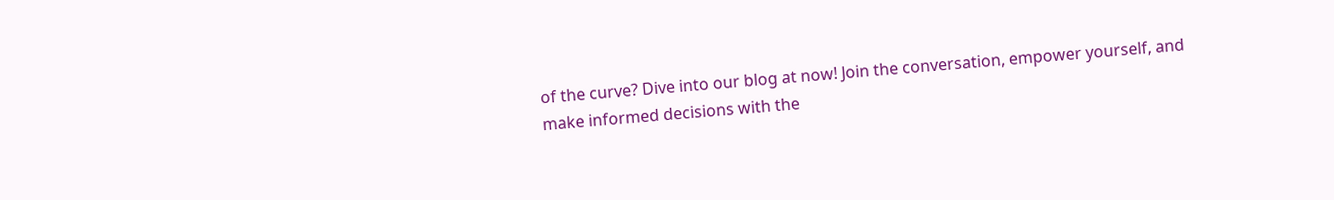of the curve? Dive into our blog at now! Join the conversation, empower yourself, and make informed decisions with the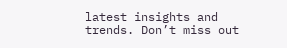latest insights and trends. Don’t miss out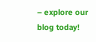– explore our blog today!